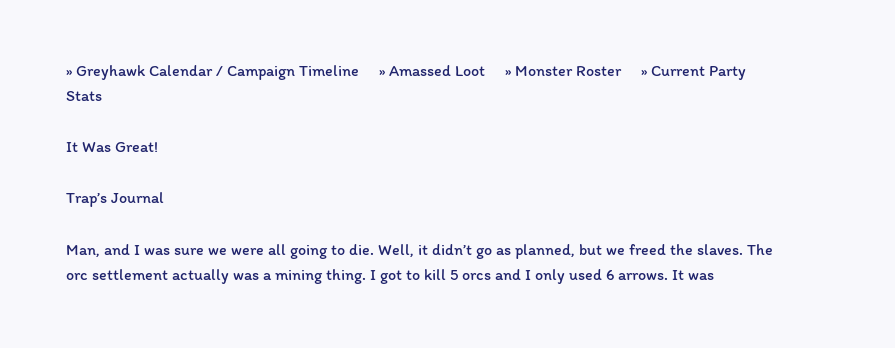» Greyhawk Calendar / Campaign Timeline     » Amassed Loot     » Monster Roster     » Current Party Stats

It Was Great!

Trap’s Journal

Man, and I was sure we were all going to die. Well, it didn’t go as planned, but we freed the slaves. The orc settlement actually was a mining thing. I got to kill 5 orcs and I only used 6 arrows. It was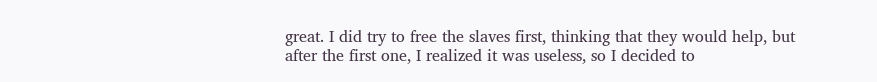great. I did try to free the slaves first, thinking that they would help, but after the first one, I realized it was useless, so I decided to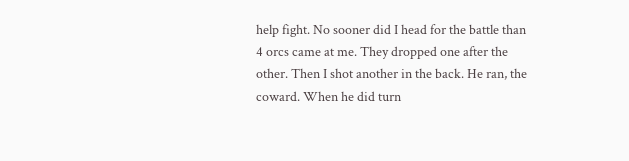help fight. No sooner did I head for the battle than 4 orcs came at me. They dropped one after the other. Then I shot another in the back. He ran, the coward. When he did turn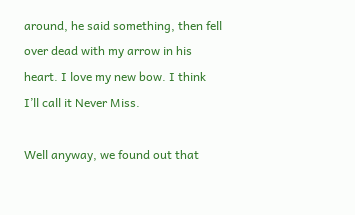around, he said something, then fell over dead with my arrow in his heart. I love my new bow. I think I’ll call it Never Miss.

Well anyway, we found out that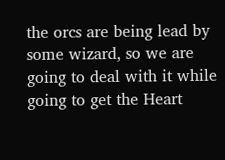the orcs are being lead by some wizard, so we are going to deal with it while going to get the Heart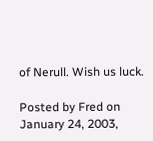of Nerull. Wish us luck.

Posted by Fred on January 24, 2003,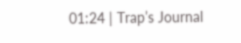01:24 | Trap’s Journal